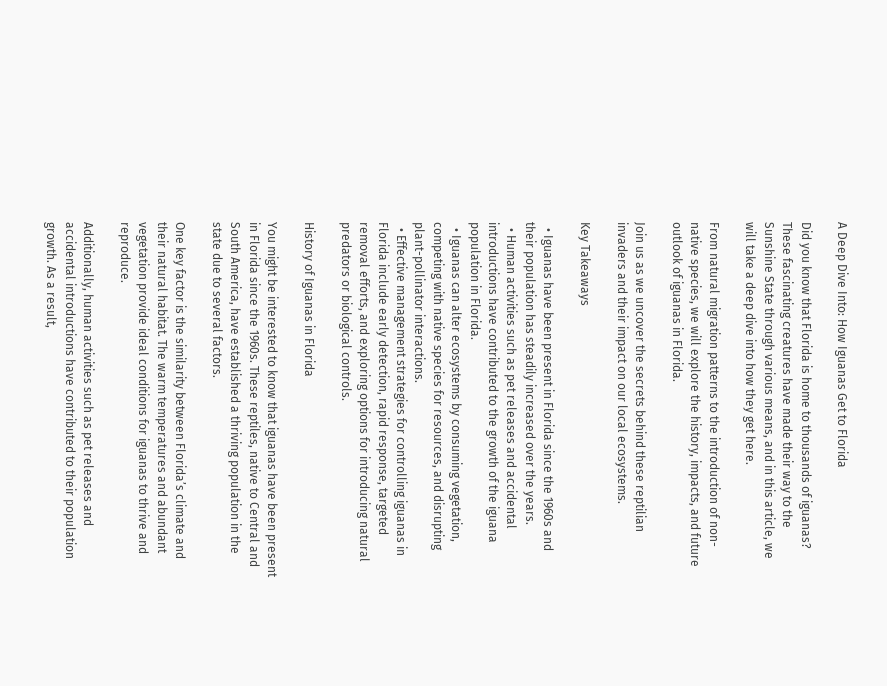A Deep Dive Into: How Iguanas Get to Florida

Did you know that Florida is home to thousands of iguanas? These fascinating creatures have made their way to the Sunshine State through various means, and in this article, we will take a deep dive into how they get here.

From natural migration patterns to the introduction of non-native species, we will explore the history, impacts, and future outlook of iguanas in Florida.

Join us as we uncover the secrets behind these reptilian invaders and their impact on our local ecosystems.

Key Takeaways

  • Iguanas have been present in Florida since the 1960s and their population has steadily increased over the years.
  • Human activities such as pet releases and accidental introductions have contributed to the growth of the iguana population in Florida.
  • Iguanas can alter ecosystems by consuming vegetation, competing with native species for resources, and disrupting plant-pollinator interactions.
  • Effective management strategies for controlling iguanas in Florida include early detection, rapid response, targeted removal efforts, and exploring options for introducing natural predators or biological controls.

History of Iguanas in Florida

You might be interested to know that iguanas have been present in Florida since the 1960s. These reptiles, native to Central and South America, have established a thriving population in the state due to several factors.

One key factor is the similarity between Florida’s climate and their natural habitat. The warm temperatures and abundant vegetation provide ideal conditions for iguanas to thrive and reproduce.

Additionally, human activities such as pet releases and accidental introductions have contributed to their population growth. As a result,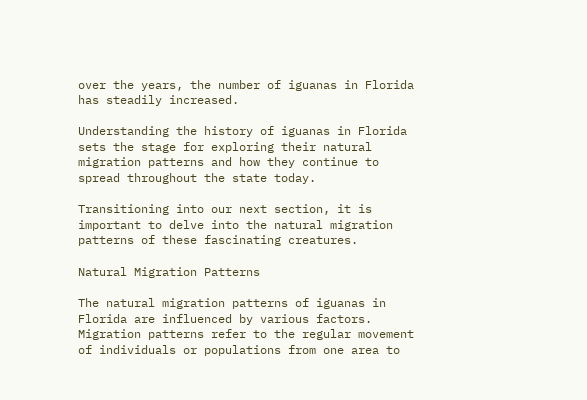over the years, the number of iguanas in Florida has steadily increased.

Understanding the history of iguanas in Florida sets the stage for exploring their natural migration patterns and how they continue to spread throughout the state today.

Transitioning into our next section, it is important to delve into the natural migration patterns of these fascinating creatures.

Natural Migration Patterns

The natural migration patterns of iguanas in Florida are influenced by various factors. Migration patterns refer to the regular movement of individuals or populations from one area to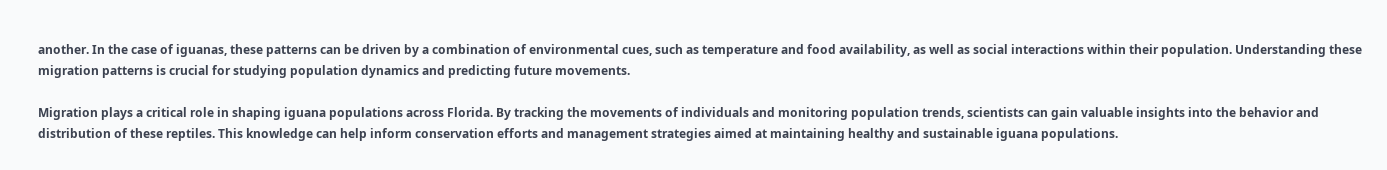another. In the case of iguanas, these patterns can be driven by a combination of environmental cues, such as temperature and food availability, as well as social interactions within their population. Understanding these migration patterns is crucial for studying population dynamics and predicting future movements.

Migration plays a critical role in shaping iguana populations across Florida. By tracking the movements of individuals and monitoring population trends, scientists can gain valuable insights into the behavior and distribution of these reptiles. This knowledge can help inform conservation efforts and management strategies aimed at maintaining healthy and sustainable iguana populations.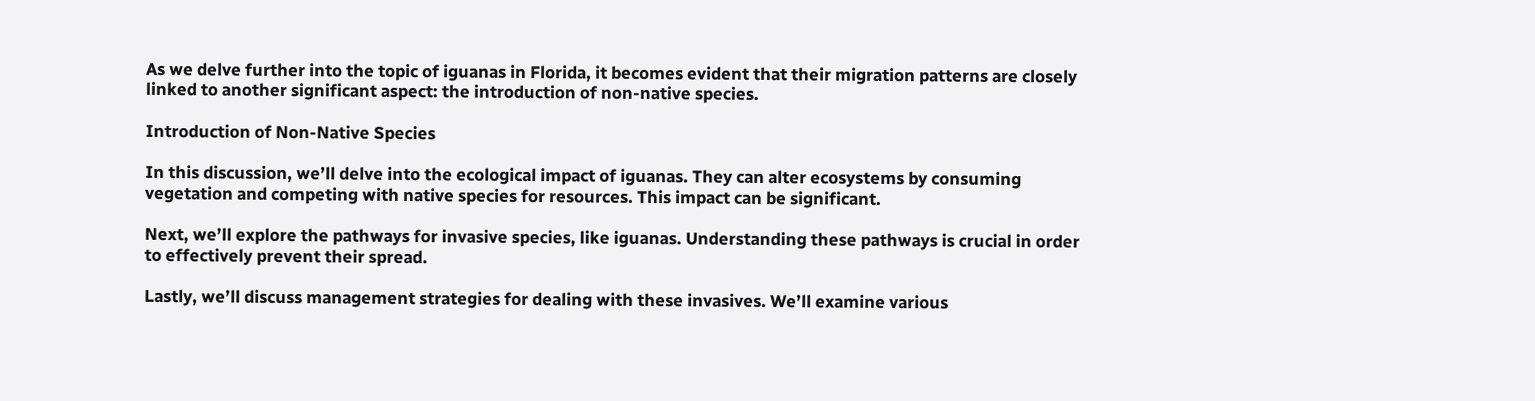As we delve further into the topic of iguanas in Florida, it becomes evident that their migration patterns are closely linked to another significant aspect: the introduction of non-native species.

Introduction of Non-Native Species

In this discussion, we’ll delve into the ecological impact of iguanas. They can alter ecosystems by consuming vegetation and competing with native species for resources. This impact can be significant.

Next, we’ll explore the pathways for invasive species, like iguanas. Understanding these pathways is crucial in order to effectively prevent their spread.

Lastly, we’ll discuss management strategies for dealing with these invasives. We’ll examine various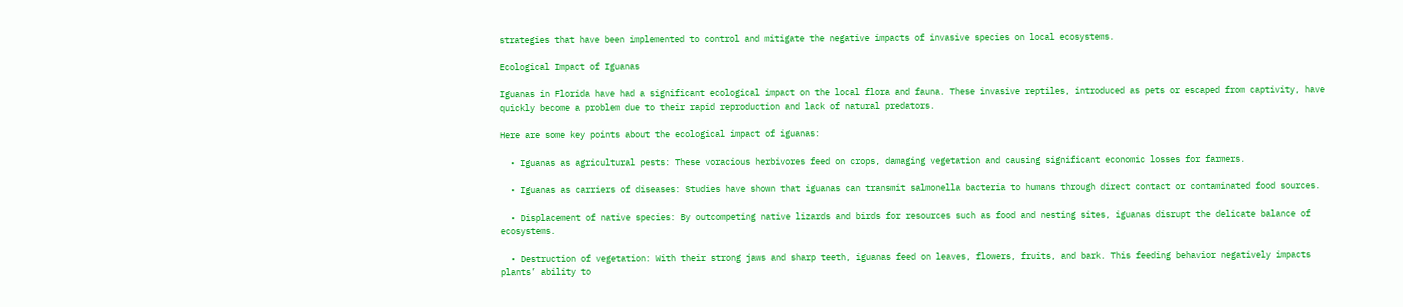strategies that have been implemented to control and mitigate the negative impacts of invasive species on local ecosystems.

Ecological Impact of Iguanas

Iguanas in Florida have had a significant ecological impact on the local flora and fauna. These invasive reptiles, introduced as pets or escaped from captivity, have quickly become a problem due to their rapid reproduction and lack of natural predators.

Here are some key points about the ecological impact of iguanas:

  • Iguanas as agricultural pests: These voracious herbivores feed on crops, damaging vegetation and causing significant economic losses for farmers.

  • Iguanas as carriers of diseases: Studies have shown that iguanas can transmit salmonella bacteria to humans through direct contact or contaminated food sources.

  • Displacement of native species: By outcompeting native lizards and birds for resources such as food and nesting sites, iguanas disrupt the delicate balance of ecosystems.

  • Destruction of vegetation: With their strong jaws and sharp teeth, iguanas feed on leaves, flowers, fruits, and bark. This feeding behavior negatively impacts plants’ ability to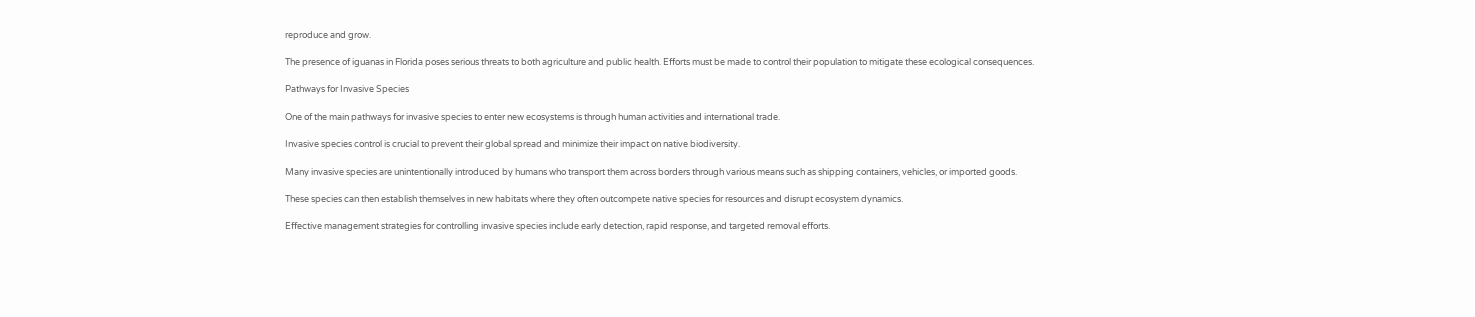reproduce and grow.

The presence of iguanas in Florida poses serious threats to both agriculture and public health. Efforts must be made to control their population to mitigate these ecological consequences.

Pathways for Invasive Species

One of the main pathways for invasive species to enter new ecosystems is through human activities and international trade.

Invasive species control is crucial to prevent their global spread and minimize their impact on native biodiversity.

Many invasive species are unintentionally introduced by humans who transport them across borders through various means such as shipping containers, vehicles, or imported goods.

These species can then establish themselves in new habitats where they often outcompete native species for resources and disrupt ecosystem dynamics.

Effective management strategies for controlling invasive species include early detection, rapid response, and targeted removal efforts.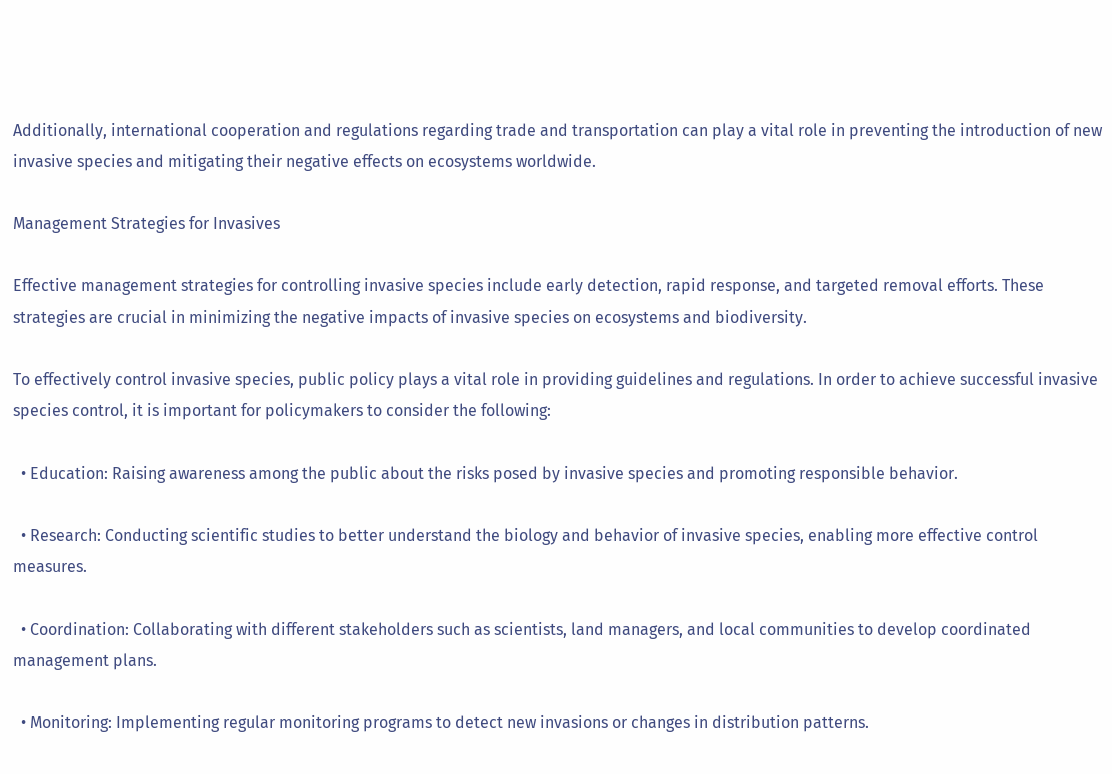Additionally, international cooperation and regulations regarding trade and transportation can play a vital role in preventing the introduction of new invasive species and mitigating their negative effects on ecosystems worldwide.

Management Strategies for Invasives

Effective management strategies for controlling invasive species include early detection, rapid response, and targeted removal efforts. These strategies are crucial in minimizing the negative impacts of invasive species on ecosystems and biodiversity.

To effectively control invasive species, public policy plays a vital role in providing guidelines and regulations. In order to achieve successful invasive species control, it is important for policymakers to consider the following:

  • Education: Raising awareness among the public about the risks posed by invasive species and promoting responsible behavior.

  • Research: Conducting scientific studies to better understand the biology and behavior of invasive species, enabling more effective control measures.

  • Coordination: Collaborating with different stakeholders such as scientists, land managers, and local communities to develop coordinated management plans.

  • Monitoring: Implementing regular monitoring programs to detect new invasions or changes in distribution patterns.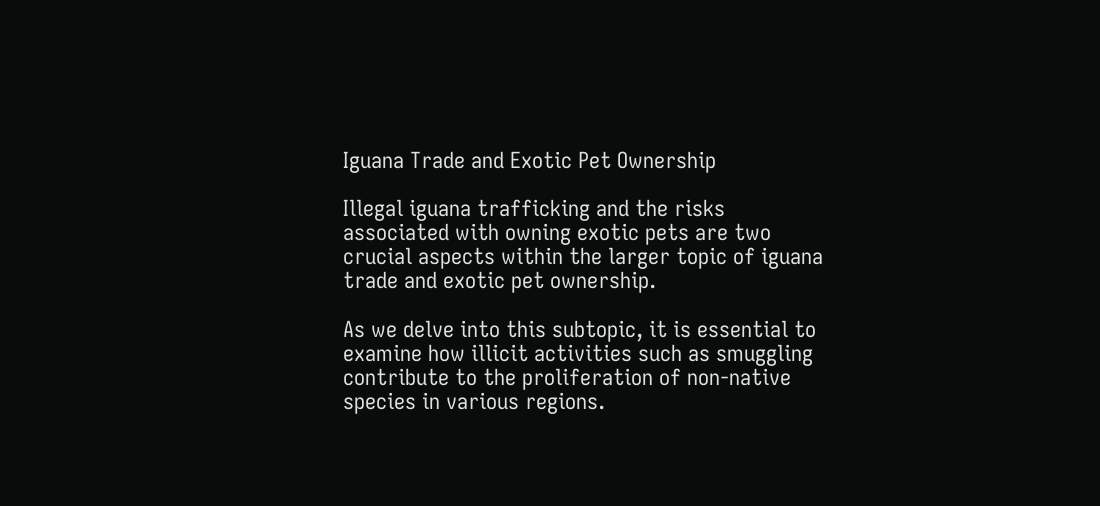Iguana Trade and Exotic Pet Ownership

Illegal iguana trafficking and the risks associated with owning exotic pets are two crucial aspects within the larger topic of iguana trade and exotic pet ownership.

As we delve into this subtopic, it is essential to examine how illicit activities such as smuggling contribute to the proliferation of non-native species in various regions.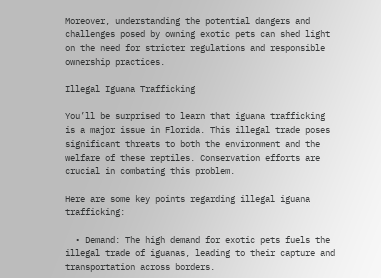Moreover, understanding the potential dangers and challenges posed by owning exotic pets can shed light on the need for stricter regulations and responsible ownership practices.

Illegal Iguana Trafficking

You’ll be surprised to learn that iguana trafficking is a major issue in Florida. This illegal trade poses significant threats to both the environment and the welfare of these reptiles. Conservation efforts are crucial in combating this problem.

Here are some key points regarding illegal iguana trafficking:

  • Demand: The high demand for exotic pets fuels the illegal trade of iguanas, leading to their capture and transportation across borders.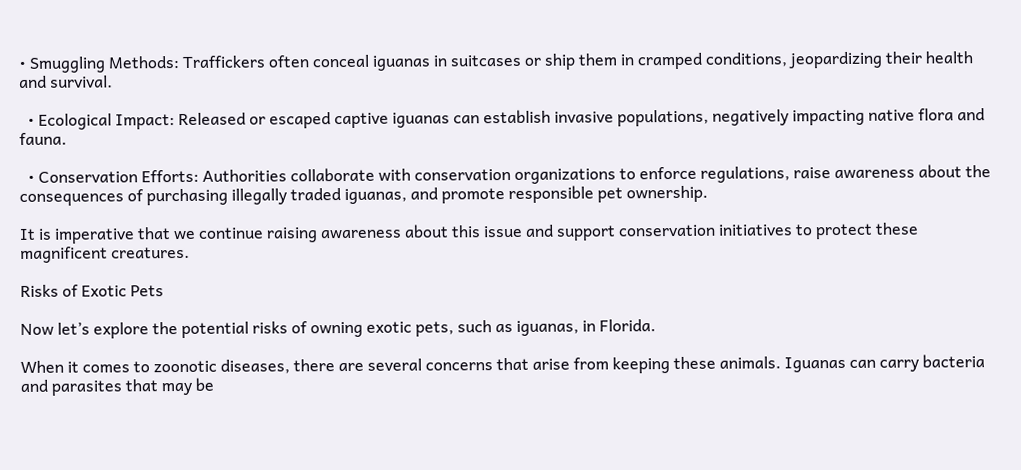• Smuggling Methods: Traffickers often conceal iguanas in suitcases or ship them in cramped conditions, jeopardizing their health and survival.

  • Ecological Impact: Released or escaped captive iguanas can establish invasive populations, negatively impacting native flora and fauna.

  • Conservation Efforts: Authorities collaborate with conservation organizations to enforce regulations, raise awareness about the consequences of purchasing illegally traded iguanas, and promote responsible pet ownership.

It is imperative that we continue raising awareness about this issue and support conservation initiatives to protect these magnificent creatures.

Risks of Exotic Pets

Now let’s explore the potential risks of owning exotic pets, such as iguanas, in Florida.

When it comes to zoonotic diseases, there are several concerns that arise from keeping these animals. Iguanas can carry bacteria and parasites that may be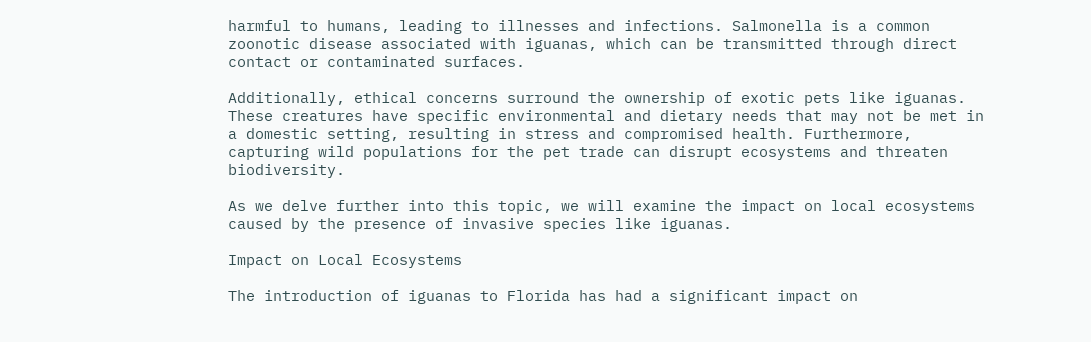harmful to humans, leading to illnesses and infections. Salmonella is a common zoonotic disease associated with iguanas, which can be transmitted through direct contact or contaminated surfaces.

Additionally, ethical concerns surround the ownership of exotic pets like iguanas. These creatures have specific environmental and dietary needs that may not be met in a domestic setting, resulting in stress and compromised health. Furthermore, capturing wild populations for the pet trade can disrupt ecosystems and threaten biodiversity.

As we delve further into this topic, we will examine the impact on local ecosystems caused by the presence of invasive species like iguanas.

Impact on Local Ecosystems

The introduction of iguanas to Florida has had a significant impact on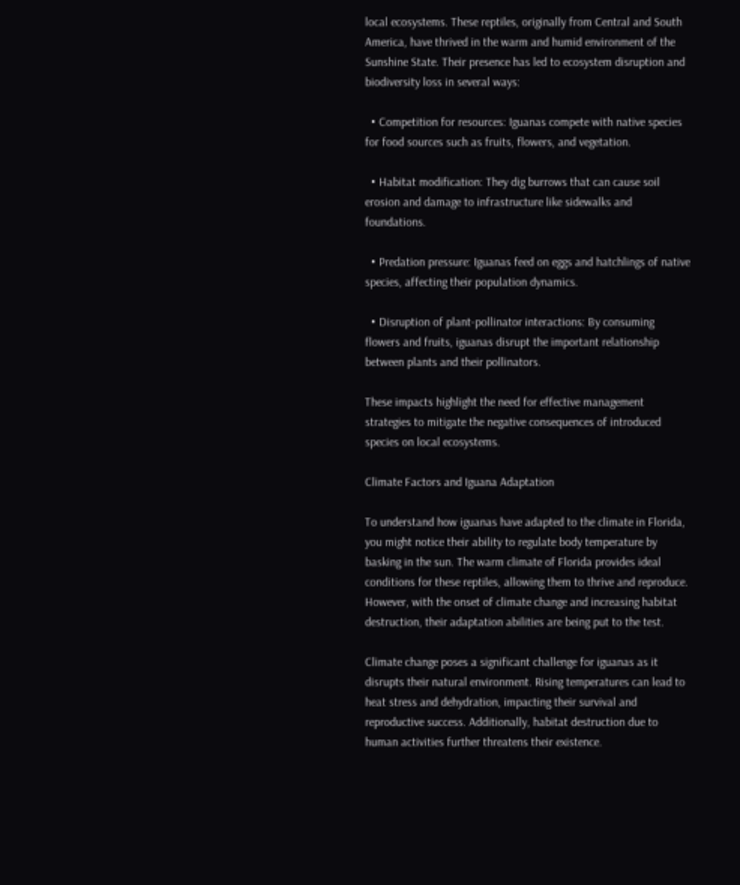local ecosystems. These reptiles, originally from Central and South America, have thrived in the warm and humid environment of the Sunshine State. Their presence has led to ecosystem disruption and biodiversity loss in several ways:

  • Competition for resources: Iguanas compete with native species for food sources such as fruits, flowers, and vegetation.

  • Habitat modification: They dig burrows that can cause soil erosion and damage to infrastructure like sidewalks and foundations.

  • Predation pressure: Iguanas feed on eggs and hatchlings of native species, affecting their population dynamics.

  • Disruption of plant-pollinator interactions: By consuming flowers and fruits, iguanas disrupt the important relationship between plants and their pollinators.

These impacts highlight the need for effective management strategies to mitigate the negative consequences of introduced species on local ecosystems.

Climate Factors and Iguana Adaptation

To understand how iguanas have adapted to the climate in Florida, you might notice their ability to regulate body temperature by basking in the sun. The warm climate of Florida provides ideal conditions for these reptiles, allowing them to thrive and reproduce. However, with the onset of climate change and increasing habitat destruction, their adaptation abilities are being put to the test.

Climate change poses a significant challenge for iguanas as it disrupts their natural environment. Rising temperatures can lead to heat stress and dehydration, impacting their survival and reproductive success. Additionally, habitat destruction due to human activities further threatens their existence.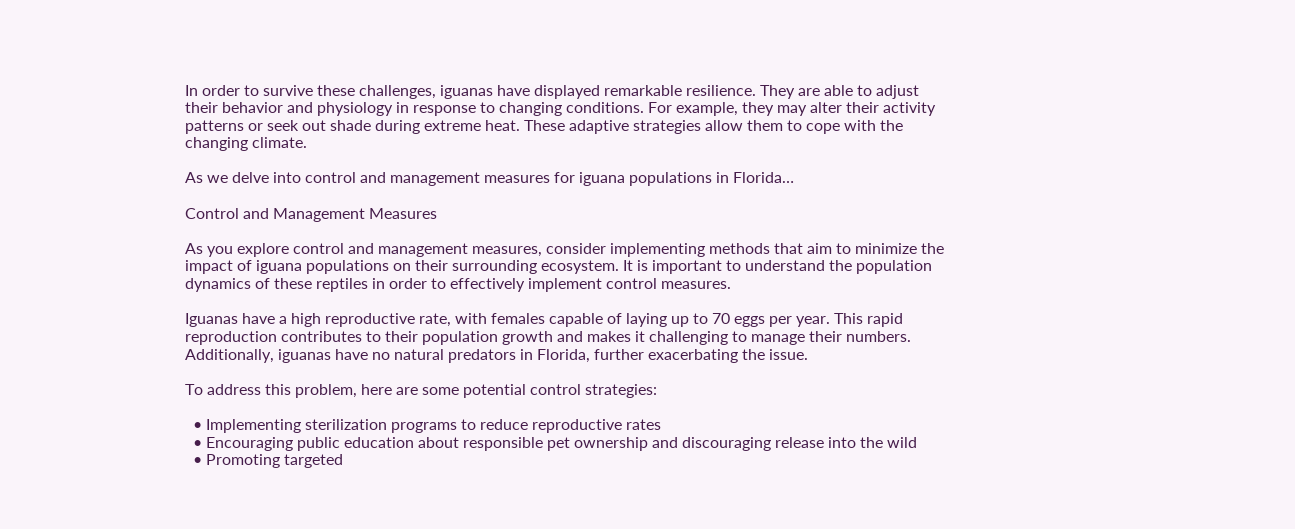In order to survive these challenges, iguanas have displayed remarkable resilience. They are able to adjust their behavior and physiology in response to changing conditions. For example, they may alter their activity patterns or seek out shade during extreme heat. These adaptive strategies allow them to cope with the changing climate.

As we delve into control and management measures for iguana populations in Florida…

Control and Management Measures

As you explore control and management measures, consider implementing methods that aim to minimize the impact of iguana populations on their surrounding ecosystem. It is important to understand the population dynamics of these reptiles in order to effectively implement control measures.

Iguanas have a high reproductive rate, with females capable of laying up to 70 eggs per year. This rapid reproduction contributes to their population growth and makes it challenging to manage their numbers. Additionally, iguanas have no natural predators in Florida, further exacerbating the issue.

To address this problem, here are some potential control strategies:

  • Implementing sterilization programs to reduce reproductive rates
  • Encouraging public education about responsible pet ownership and discouraging release into the wild
  • Promoting targeted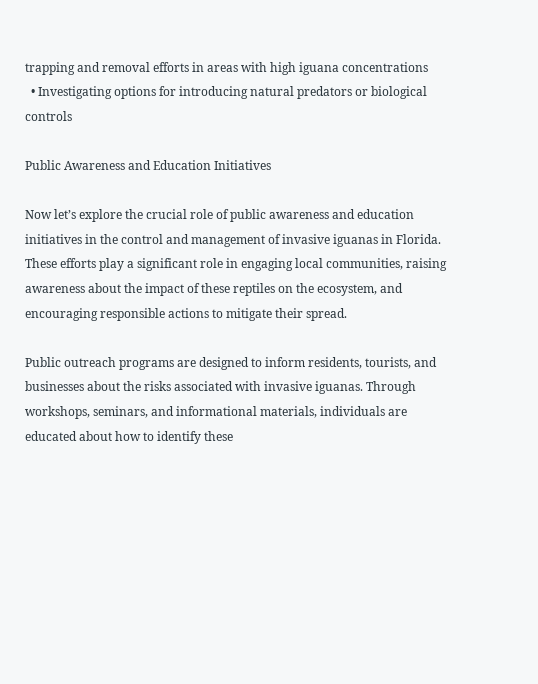trapping and removal efforts in areas with high iguana concentrations
  • Investigating options for introducing natural predators or biological controls

Public Awareness and Education Initiatives

Now let’s explore the crucial role of public awareness and education initiatives in the control and management of invasive iguanas in Florida. These efforts play a significant role in engaging local communities, raising awareness about the impact of these reptiles on the ecosystem, and encouraging responsible actions to mitigate their spread.

Public outreach programs are designed to inform residents, tourists, and businesses about the risks associated with invasive iguanas. Through workshops, seminars, and informational materials, individuals are educated about how to identify these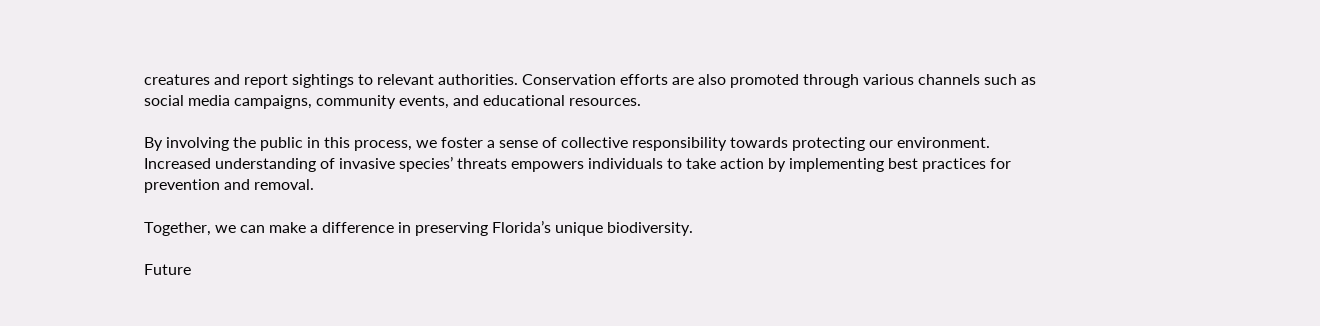creatures and report sightings to relevant authorities. Conservation efforts are also promoted through various channels such as social media campaigns, community events, and educational resources.

By involving the public in this process, we foster a sense of collective responsibility towards protecting our environment. Increased understanding of invasive species’ threats empowers individuals to take action by implementing best practices for prevention and removal.

Together, we can make a difference in preserving Florida’s unique biodiversity.

Future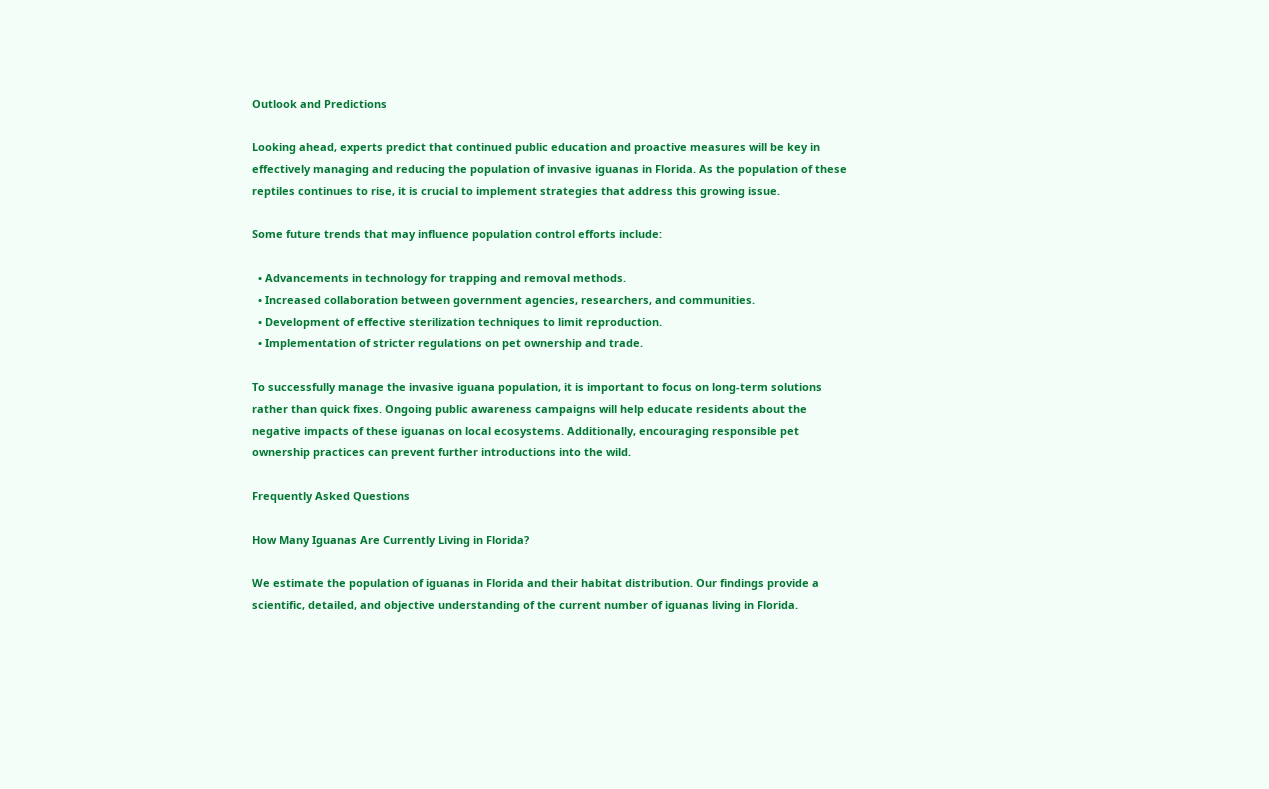Outlook and Predictions

Looking ahead, experts predict that continued public education and proactive measures will be key in effectively managing and reducing the population of invasive iguanas in Florida. As the population of these reptiles continues to rise, it is crucial to implement strategies that address this growing issue.

Some future trends that may influence population control efforts include:

  • Advancements in technology for trapping and removal methods.
  • Increased collaboration between government agencies, researchers, and communities.
  • Development of effective sterilization techniques to limit reproduction.
  • Implementation of stricter regulations on pet ownership and trade.

To successfully manage the invasive iguana population, it is important to focus on long-term solutions rather than quick fixes. Ongoing public awareness campaigns will help educate residents about the negative impacts of these iguanas on local ecosystems. Additionally, encouraging responsible pet ownership practices can prevent further introductions into the wild.

Frequently Asked Questions

How Many Iguanas Are Currently Living in Florida?

We estimate the population of iguanas in Florida and their habitat distribution. Our findings provide a scientific, detailed, and objective understanding of the current number of iguanas living in Florida.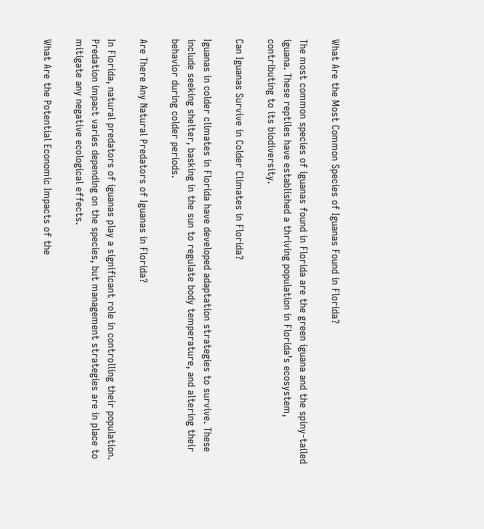What Are the Most Common Species of Iguanas Found in Florida?

The most common species of iguanas found in Florida are the green iguana and the spiny-tailed iguana. These reptiles have established a thriving population in Florida’s ecosystem, contributing to its biodiversity.

Can Iguanas Survive in Colder Climates in Florida?

Iguanas in colder climates in Florida have developed adaptation strategies to survive. These include seeking shelter, basking in the sun to regulate body temperature, and altering their behavior during colder periods.

Are There Any Natural Predators of Iguanas in Florida?

In Florida, natural predators of iguanas play a significant role in controlling their population. Predation impact varies depending on the species, but management strategies are in place to mitigate any negative ecological effects.

What Are the Potential Economic Impacts of the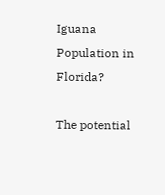Iguana Population in Florida?

The potential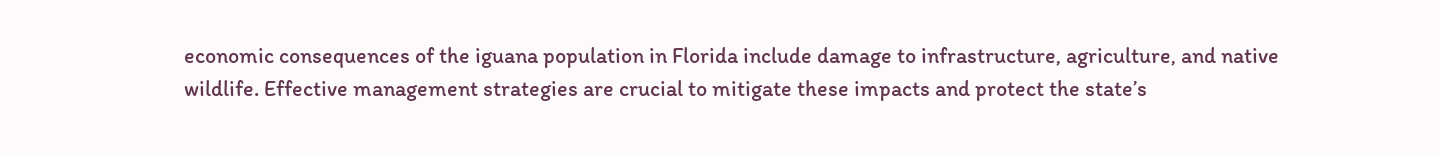economic consequences of the iguana population in Florida include damage to infrastructure, agriculture, and native wildlife. Effective management strategies are crucial to mitigate these impacts and protect the state’s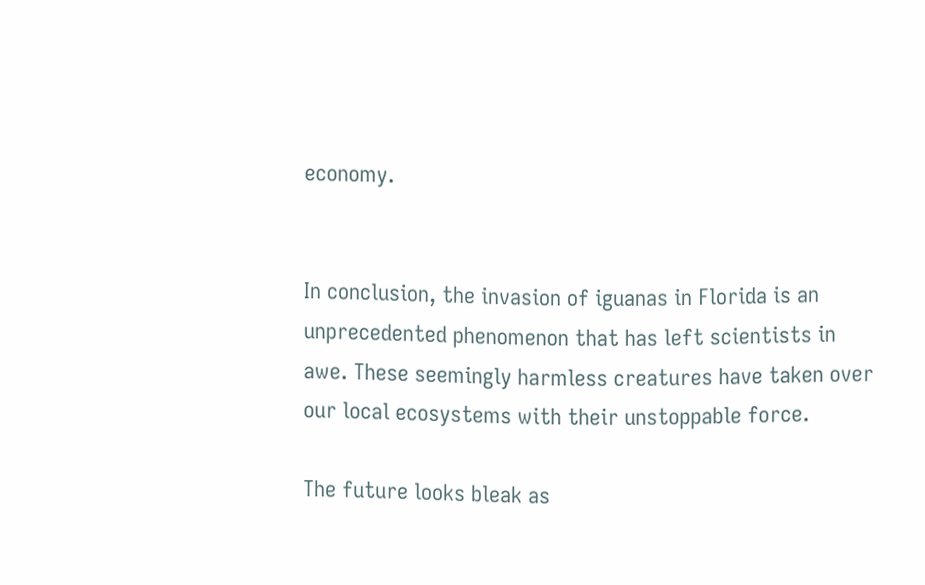economy.


In conclusion, the invasion of iguanas in Florida is an unprecedented phenomenon that has left scientists in awe. These seemingly harmless creatures have taken over our local ecosystems with their unstoppable force.

The future looks bleak as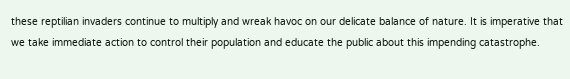these reptilian invaders continue to multiply and wreak havoc on our delicate balance of nature. It is imperative that we take immediate action to control their population and educate the public about this impending catastrophe.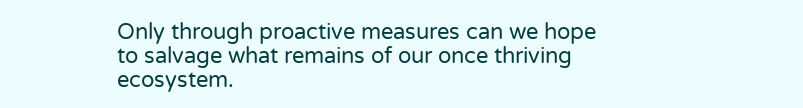Only through proactive measures can we hope to salvage what remains of our once thriving ecosystem.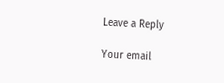Leave a Reply

Your email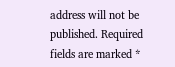address will not be published. Required fields are marked *